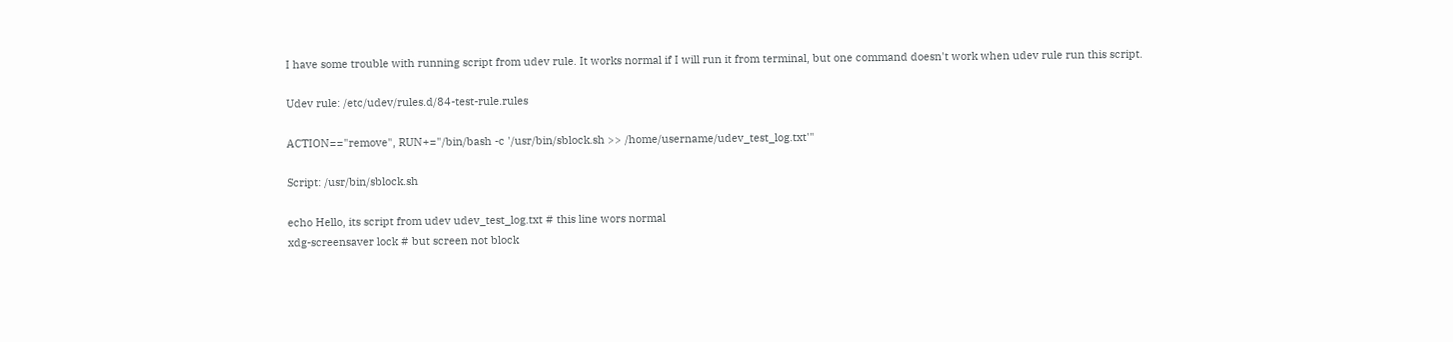I have some trouble with running script from udev rule. It works normal if I will run it from terminal, but one command doesn't work when udev rule run this script.

Udev rule: /etc/udev/rules.d/84-test-rule.rules

ACTION=="remove", RUN+="/bin/bash -c '/usr/bin/sblock.sh >> /home/username/udev_test_log.txt'"

Script: /usr/bin/sblock.sh

echo Hello, its script from udev udev_test_log.txt # this line wors normal
xdg-screensaver lock # but screen not block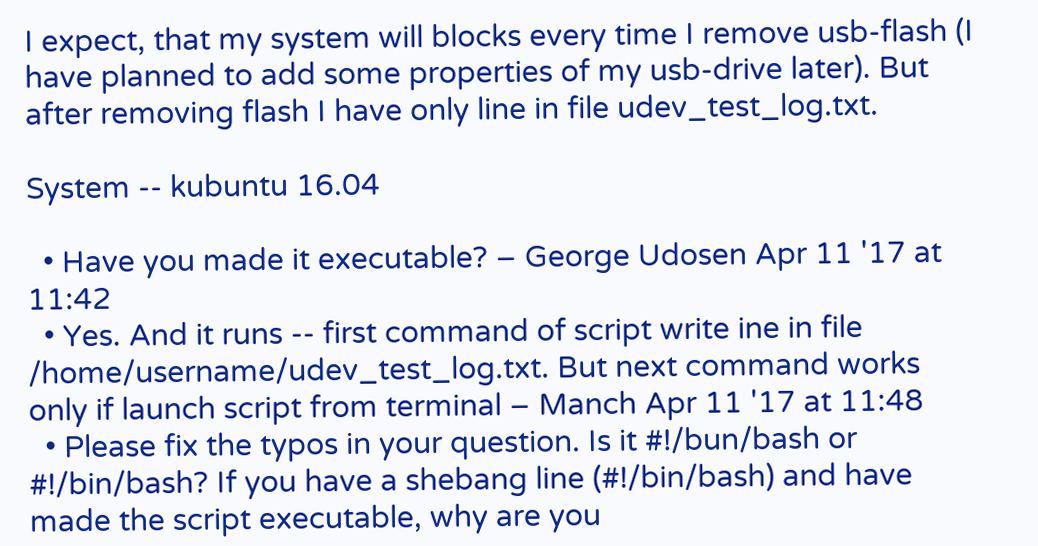I expect, that my system will blocks every time I remove usb-flash (I have planned to add some properties of my usb-drive later). But after removing flash I have only line in file udev_test_log.txt.

System -- kubuntu 16.04

  • Have you made it executable? – George Udosen Apr 11 '17 at 11:42
  • Yes. And it runs -- first command of script write ine in file /home/username/udev_test_log.txt. But next command works only if launch script from terminal – Manch Apr 11 '17 at 11:48
  • Please fix the typos in your question. Is it #!/bun/bash or #!/bin/bash? If you have a shebang line (#!/bin/bash) and have made the script executable, why are you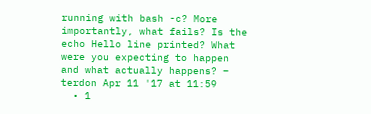running with bash -c? More importantly, what fails? Is the echo Hello line printed? What were you expecting to happen and what actually happens? – terdon Apr 11 '17 at 11:59
  • 1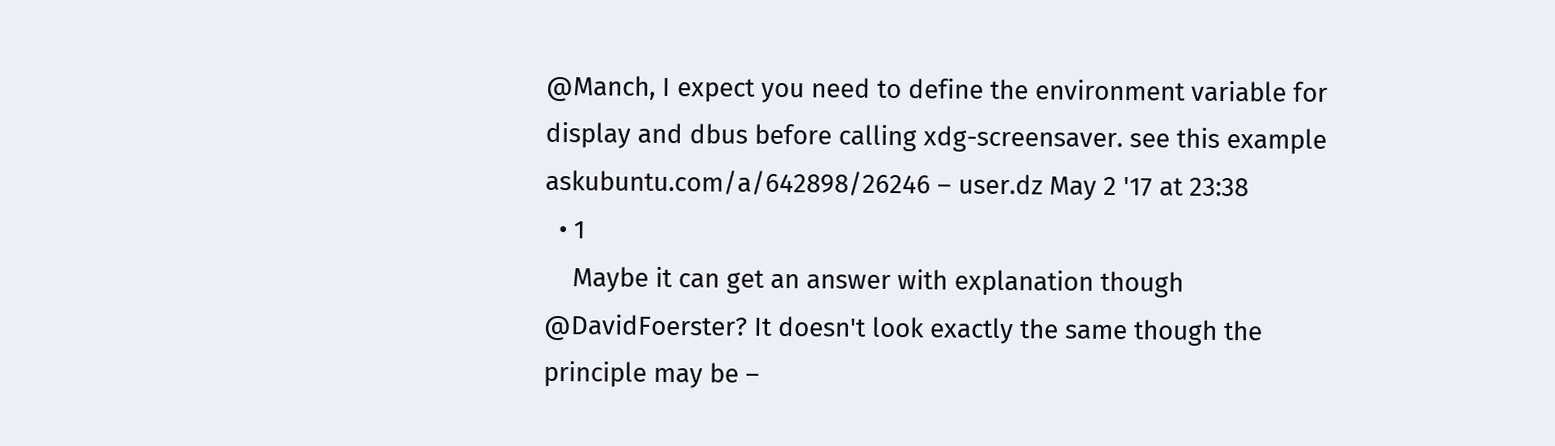@Manch, I expect you need to define the environment variable for display and dbus before calling xdg-screensaver. see this example askubuntu.com/a/642898/26246 – user.dz May 2 '17 at 23:38
  • 1
    Maybe it can get an answer with explanation though @DavidFoerster? It doesn't look exactly the same though the principle may be –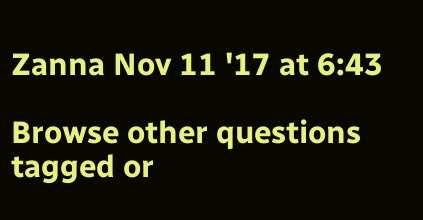Zanna Nov 11 '17 at 6:43

Browse other questions tagged or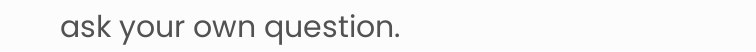ask your own question.